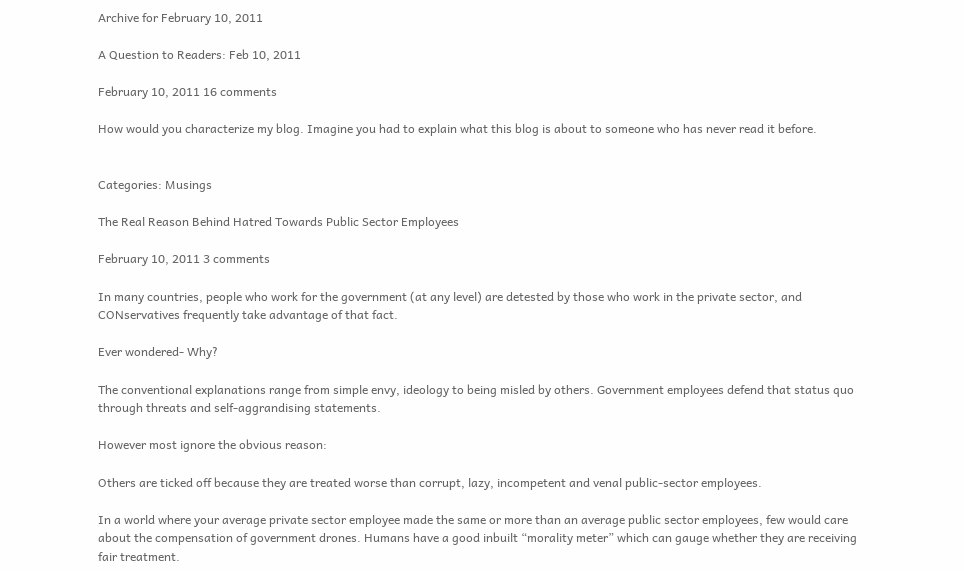Archive for February 10, 2011

A Question to Readers: Feb 10, 2011

February 10, 2011 16 comments

How would you characterize my blog. Imagine you had to explain what this blog is about to someone who has never read it before.


Categories: Musings

The Real Reason Behind Hatred Towards Public Sector Employees

February 10, 2011 3 comments

In many countries, people who work for the government (at any level) are detested by those who work in the private sector, and CONservatives frequently take advantage of that fact.

Ever wondered- Why?

The conventional explanations range from simple envy, ideology to being misled by others. Government employees defend that status quo through threats and self-aggrandising statements.

However most ignore the obvious reason:

Others are ticked off because they are treated worse than corrupt, lazy, incompetent and venal public-sector employees.

In a world where your average private sector employee made the same or more than an average public sector employees, few would care about the compensation of government drones. Humans have a good inbuilt “morality meter” which can gauge whether they are receiving fair treatment.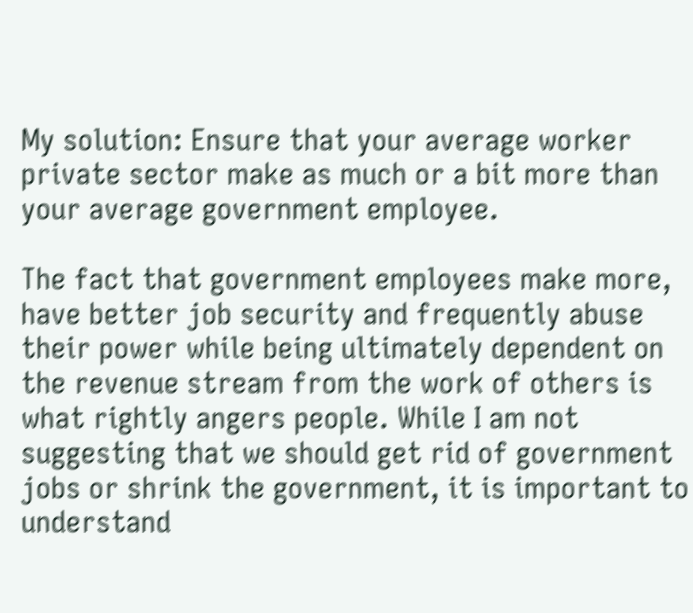My solution: Ensure that your average worker private sector make as much or a bit more than your average government employee.

The fact that government employees make more, have better job security and frequently abuse their power while being ultimately dependent on the revenue stream from the work of others is what rightly angers people. While I am not suggesting that we should get rid of government jobs or shrink the government, it is important to understand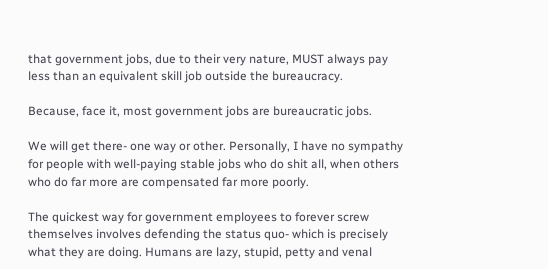that government jobs, due to their very nature, MUST always pay less than an equivalent skill job outside the bureaucracy.

Because, face it, most government jobs are bureaucratic jobs.

We will get there- one way or other. Personally, I have no sympathy for people with well-paying stable jobs who do shit all, when others who do far more are compensated far more poorly.

The quickest way for government employees to forever screw themselves involves defending the status quo- which is precisely what they are doing. Humans are lazy, stupid, petty and venal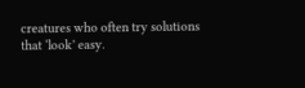creatures who often try solutions that ‘look’ easy.